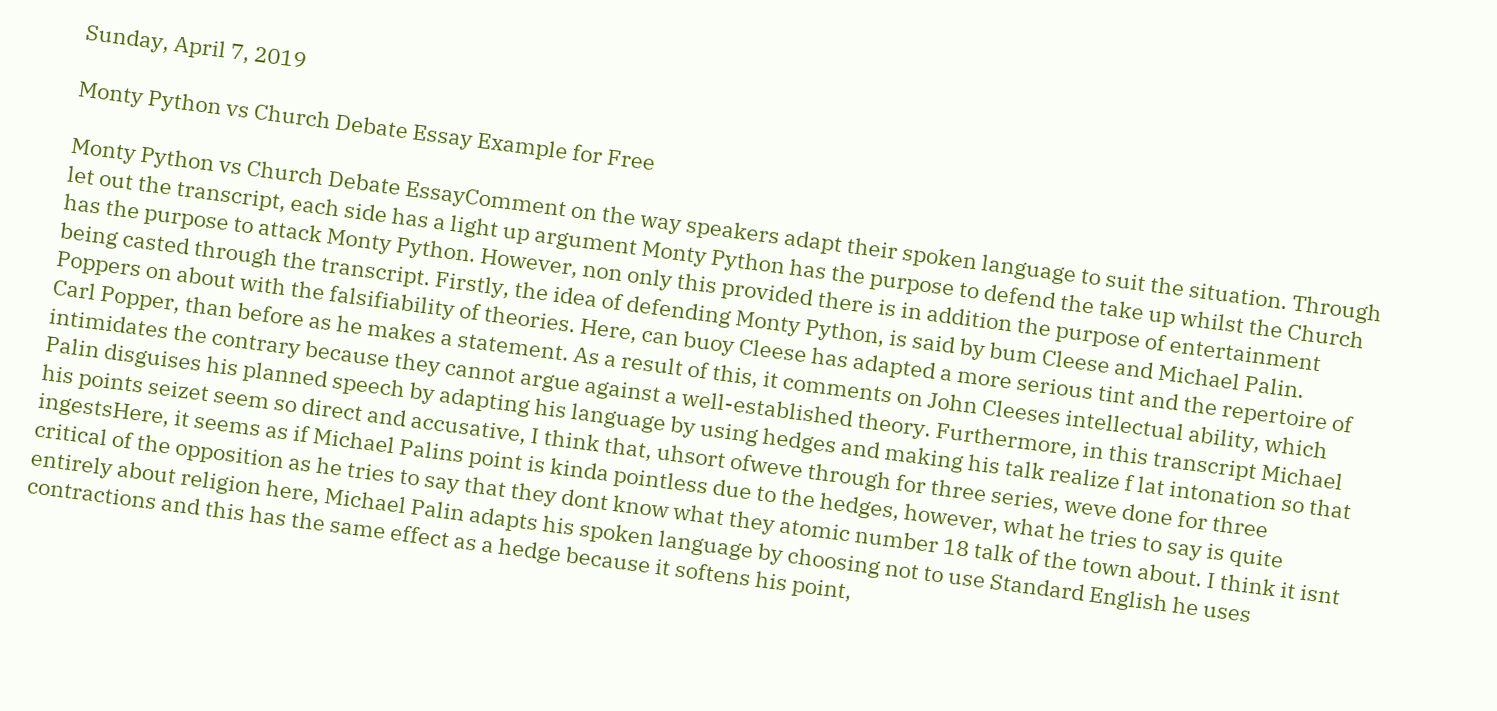Sunday, April 7, 2019

Monty Python vs Church Debate Essay Example for Free

Monty Python vs Church Debate EssayComment on the way speakers adapt their spoken language to suit the situation. Through let out the transcript, each side has a light up argument Monty Python has the purpose to defend the take up whilst the Church has the purpose to attack Monty Python. However, non only this provided there is in addition the purpose of entertainment being casted through the transcript. Firstly, the idea of defending Monty Python, is said by bum Cleese and Michael Palin. Poppers on about with the falsifiability of theories. Here, can buoy Cleese has adapted a more serious tint and the repertoire of Carl Popper, than before as he makes a statement. As a result of this, it comments on John Cleeses intellectual ability, which intimidates the contrary because they cannot argue against a well-established theory. Furthermore, in this transcript Michael Palin disguises his planned speech by adapting his language by using hedges and making his talk realize f lat intonation so that his points seizet seem so direct and accusative, I think that, uhsort ofweve through for three series, weve done for three ingestsHere, it seems as if Michael Palins point is kinda pointless due to the hedges, however, what he tries to say is quite critical of the opposition as he tries to say that they dont know what they atomic number 18 talk of the town about. I think it isnt entirely about religion here, Michael Palin adapts his spoken language by choosing not to use Standard English he uses contractions and this has the same effect as a hedge because it softens his point,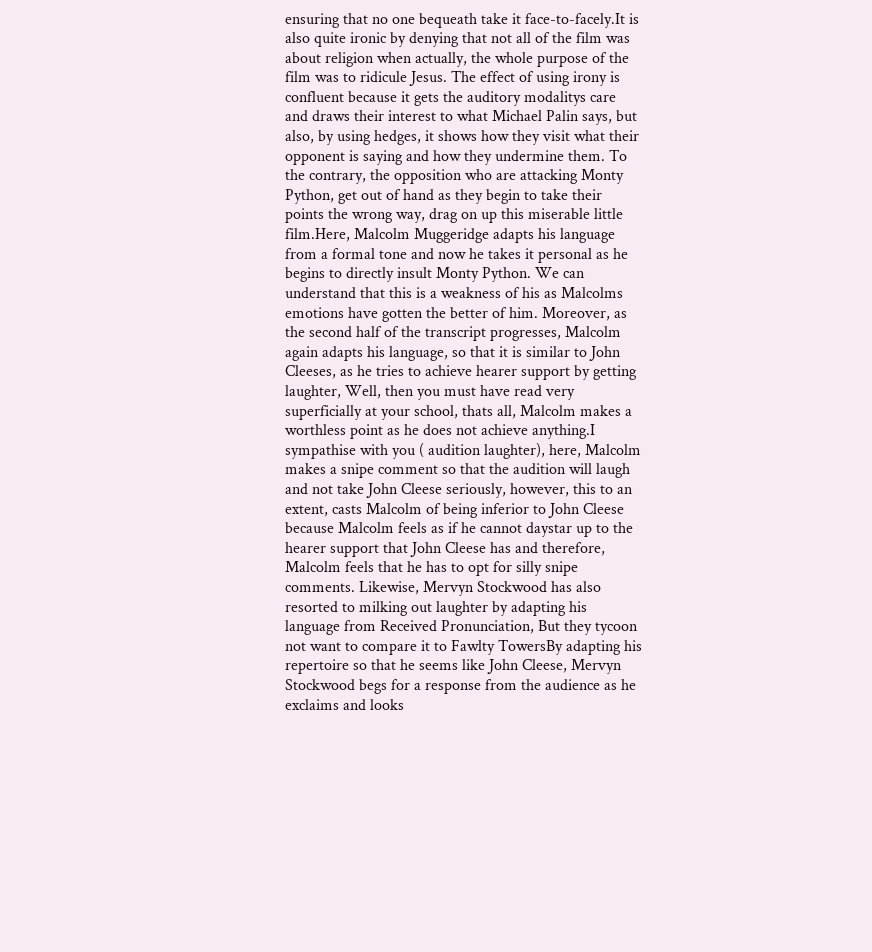ensuring that no one bequeath take it face-to-facely.It is also quite ironic by denying that not all of the film was about religion when actually, the whole purpose of the film was to ridicule Jesus. The effect of using irony is confluent because it gets the auditory modalitys care and draws their interest to what Michael Palin says, but also, by using hedges, it shows how they visit what their opponent is saying and how they undermine them. To the contrary, the opposition who are attacking Monty Python, get out of hand as they begin to take their points the wrong way, drag on up this miserable little film.Here, Malcolm Muggeridge adapts his language from a formal tone and now he takes it personal as he begins to directly insult Monty Python. We can understand that this is a weakness of his as Malcolms emotions have gotten the better of him. Moreover, as the second half of the transcript progresses, Malcolm again adapts his language, so that it is similar to John Cleeses, as he tries to achieve hearer support by getting laughter, Well, then you must have read very superficially at your school, thats all, Malcolm makes a worthless point as he does not achieve anything.I sympathise with you ( audition laughter), here, Malcolm makes a snipe comment so that the audition will laugh and not take John Cleese seriously, however, this to an extent, casts Malcolm of being inferior to John Cleese because Malcolm feels as if he cannot daystar up to the hearer support that John Cleese has and therefore, Malcolm feels that he has to opt for silly snipe comments. Likewise, Mervyn Stockwood has also resorted to milking out laughter by adapting his language from Received Pronunciation, But they tycoon not want to compare it to Fawlty TowersBy adapting his repertoire so that he seems like John Cleese, Mervyn Stockwood begs for a response from the audience as he exclaims and looks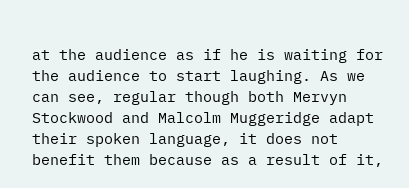at the audience as if he is waiting for the audience to start laughing. As we can see, regular though both Mervyn Stockwood and Malcolm Muggeridge adapt their spoken language, it does not benefit them because as a result of it,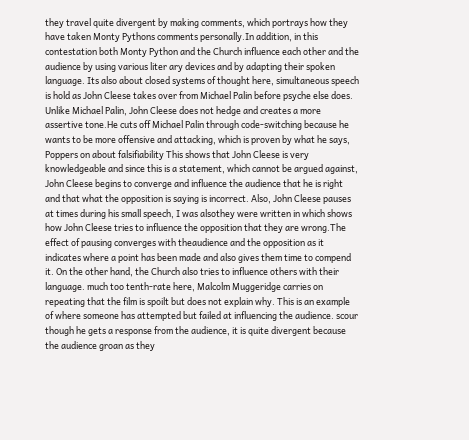they travel quite divergent by making comments, which portrays how they have taken Monty Pythons comments personally.In addition, in this contestation both Monty Python and the Church influence each other and the audience by using various liter ary devices and by adapting their spoken language. Its also about closed systems of thought here, simultaneous speech is hold as John Cleese takes over from Michael Palin before psyche else does. Unlike Michael Palin, John Cleese does not hedge and creates a more assertive tone.He cuts off Michael Palin through code-switching because he wants to be more offensive and attacking, which is proven by what he says, Poppers on about falsifiability This shows that John Cleese is very knowledgeable and since this is a statement, which cannot be argued against, John Cleese begins to converge and influence the audience that he is right and that what the opposition is saying is incorrect. Also, John Cleese pauses at times during his small speech, I was alsothey were written in which shows how John Cleese tries to influence the opposition that they are wrong.The effect of pausing converges with theaudience and the opposition as it indicates where a point has been made and also gives them time to compend it. On the other hand, the Church also tries to influence others with their language. much too tenth-rate here, Malcolm Muggeridge carries on repeating that the film is spoilt but does not explain why. This is an example of where someone has attempted but failed at influencing the audience. scour though he gets a response from the audience, it is quite divergent because the audience groan as they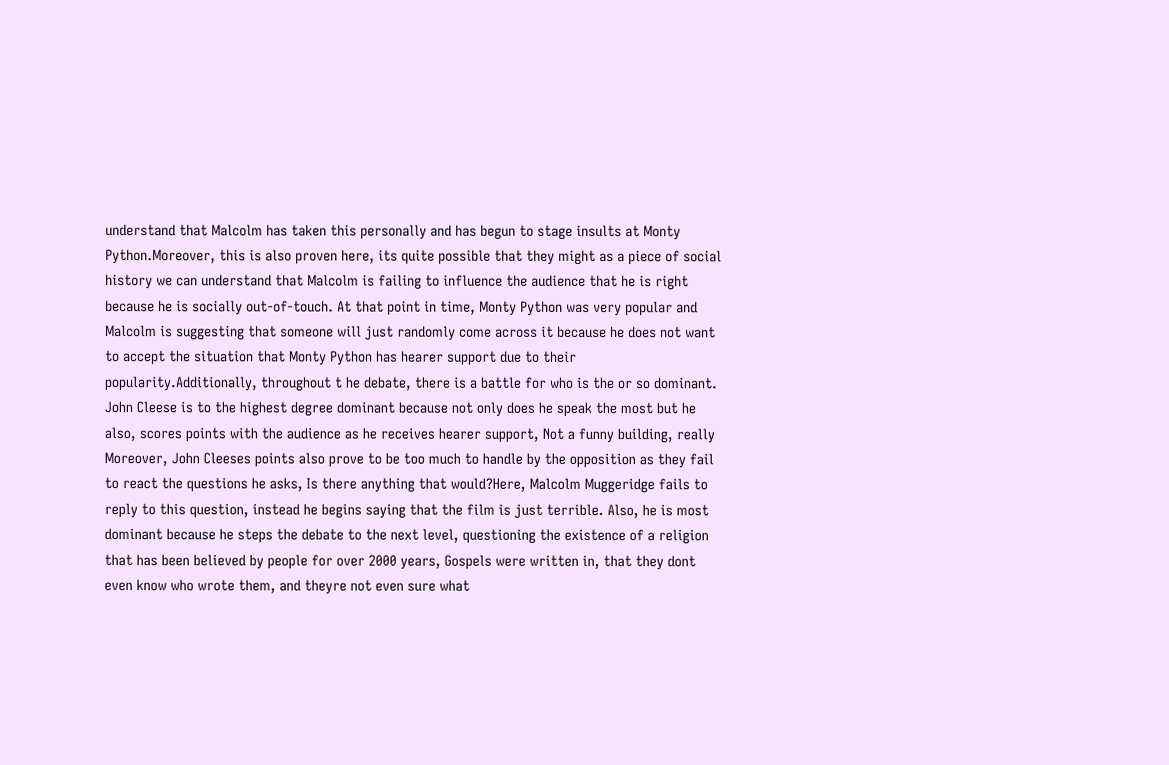understand that Malcolm has taken this personally and has begun to stage insults at Monty Python.Moreover, this is also proven here, its quite possible that they might as a piece of social history we can understand that Malcolm is failing to influence the audience that he is right because he is socially out-of-touch. At that point in time, Monty Python was very popular and Malcolm is suggesting that someone will just randomly come across it because he does not want to accept the situation that Monty Python has hearer support due to their popularity.Additionally, throughout t he debate, there is a battle for who is the or so dominant. John Cleese is to the highest degree dominant because not only does he speak the most but he also, scores points with the audience as he receives hearer support, Not a funny building, really Moreover, John Cleeses points also prove to be too much to handle by the opposition as they fail to react the questions he asks, Is there anything that would?Here, Malcolm Muggeridge fails to reply to this question, instead he begins saying that the film is just terrible. Also, he is most dominant because he steps the debate to the next level, questioning the existence of a religion that has been believed by people for over 2000 years, Gospels were written in, that they dont even know who wrote them, and theyre not even sure what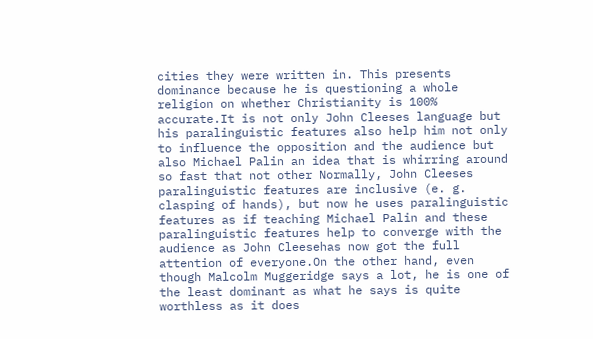cities they were written in. This presents dominance because he is questioning a whole religion on whether Christianity is 100% accurate.It is not only John Cleeses language but his paralinguistic features also help him not only to influence the opposition and the audience but also Michael Palin an idea that is whirring around so fast that not other Normally, John Cleeses paralinguistic features are inclusive (e. g. clasping of hands), but now he uses paralinguistic features as if teaching Michael Palin and these paralinguistic features help to converge with the audience as John Cleesehas now got the full attention of everyone.On the other hand, even though Malcolm Muggeridge says a lot, he is one of the least dominant as what he says is quite worthless as it does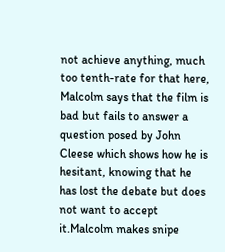not achieve anything, much too tenth-rate for that here, Malcolm says that the film is bad but fails to answer a question posed by John Cleese which shows how he is hesitant, knowing that he has lost the debate but does not want to accept it.Malcolm makes snipe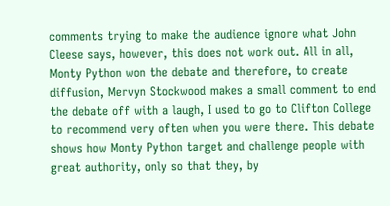comments trying to make the audience ignore what John Cleese says, however, this does not work out. All in all, Monty Python won the debate and therefore, to create diffusion, Mervyn Stockwood makes a small comment to end the debate off with a laugh, I used to go to Clifton College to recommend very often when you were there. This debate shows how Monty Python target and challenge people with great authority, only so that they, by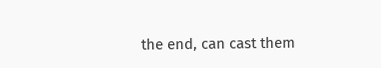the end, can cast them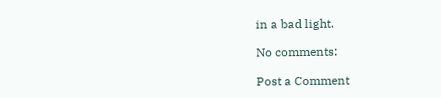in a bad light.

No comments:

Post a Comment